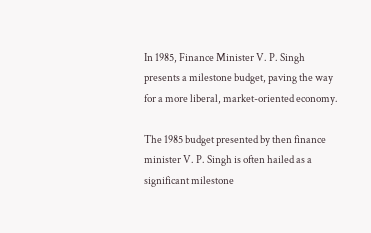In 1985, Finance Minister V. P. Singh presents a milestone budget, paving the way for a more liberal, market-oriented economy.

The 1985 budget presented by then finance minister V. P. Singh is often hailed as a significant milestone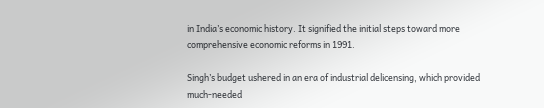in India’s economic history. It signified the initial steps toward more comprehensive economic reforms in 1991.

Singh’s budget ushered in an era of industrial delicensing, which provided much-needed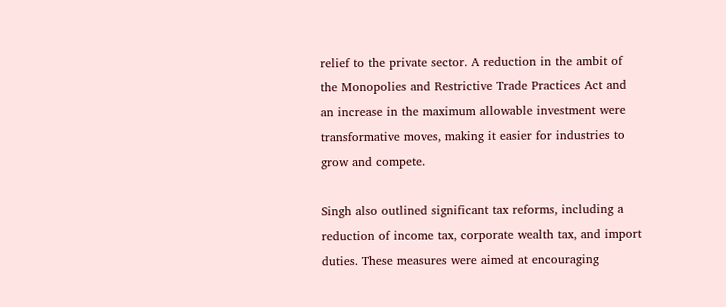relief to the private sector. A reduction in the ambit of the Monopolies and Restrictive Trade Practices Act and an increase in the maximum allowable investment were transformative moves, making it easier for industries to grow and compete.

Singh also outlined significant tax reforms, including a reduction of income tax, corporate wealth tax, and import duties. These measures were aimed at encouraging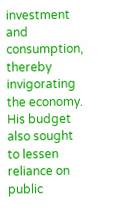investment and consumption, thereby invigorating the economy. His budget also sought to lessen reliance on public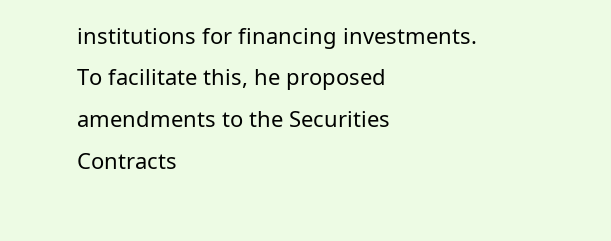institutions for financing investments. To facilitate this, he proposed amendments to the Securities Contracts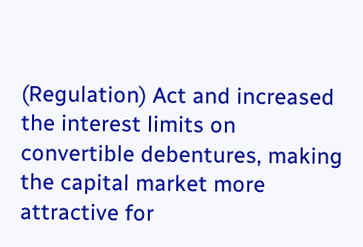(Regulation) Act and increased the interest limits on convertible debentures, making the capital market more attractive for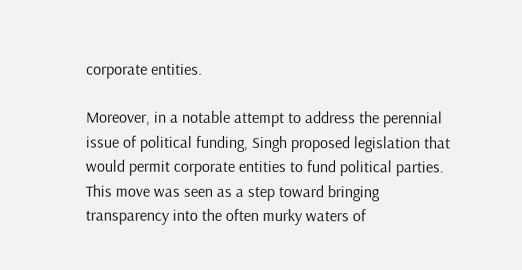corporate entities.

Moreover, in a notable attempt to address the perennial issue of political funding, Singh proposed legislation that would permit corporate entities to fund political parties. This move was seen as a step toward bringing transparency into the often murky waters of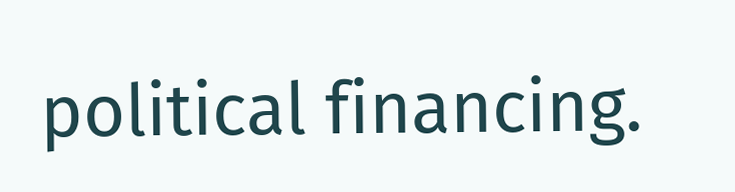political financing.